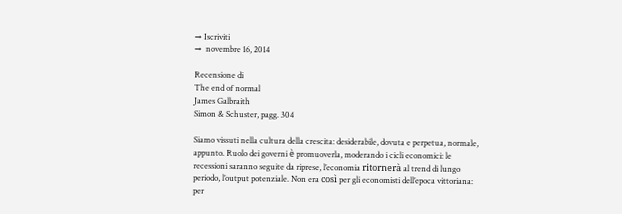→ Iscriviti
→  novembre 16, 2014

Recensione di
The end of normal
James Galbraith
Simon & Schuster, pagg. 304

Siamo vissuti nella cultura della crescita: desiderabile, dovuta e perpetua, normale, appunto. Ruolo dei governi è promuoverla, moderando i cicli economici: le recessioni saranno seguite da riprese, l’economia ritornerà al trend di lungo periodo, l’output potenziale. Non era così per gli economisti dell’epoca vittoriana: per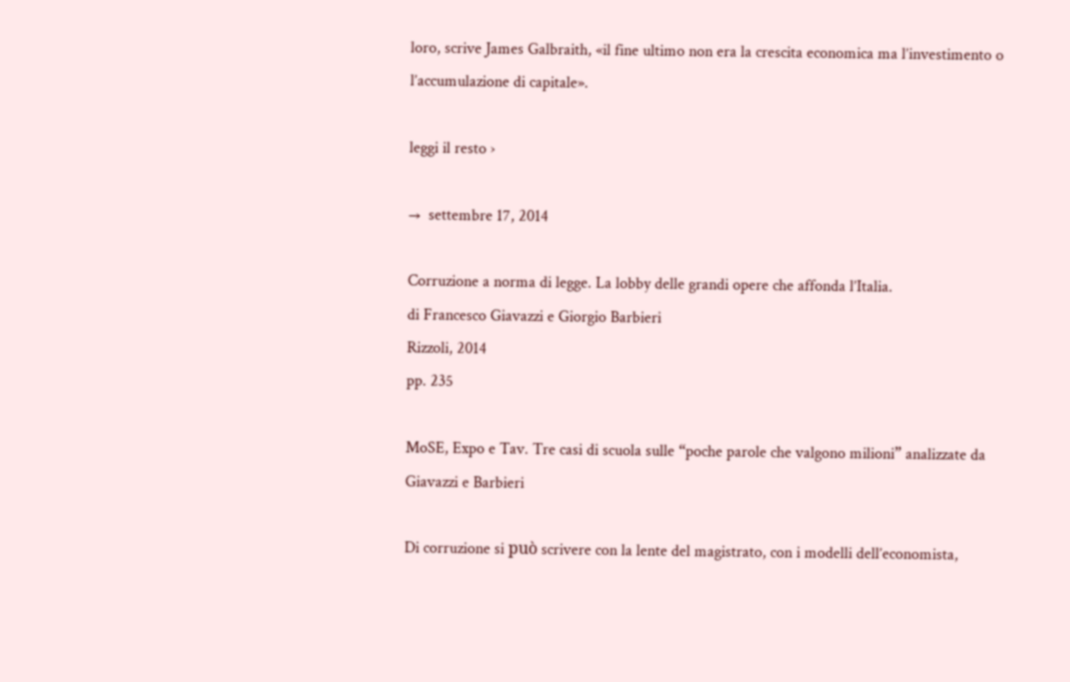loro, scrive James Galbraith, «il fine ultimo non era la crescita economica ma l’investimento o l’accumulazione di capitale».

leggi il resto ›

→  settembre 17, 2014

Corruzione a norma di legge. La lobby delle grandi opere che affonda l’Italia.
di Francesco Giavazzi e Giorgio Barbieri
Rizzoli, 2014
pp. 235

MoSE, Expo e Tav. Tre casi di scuola sulle “poche parole che valgono milioni” analizzate da Giavazzi e Barbieri

Di corruzione si può scrivere con la lente del magistrato, con i modelli dell’economista,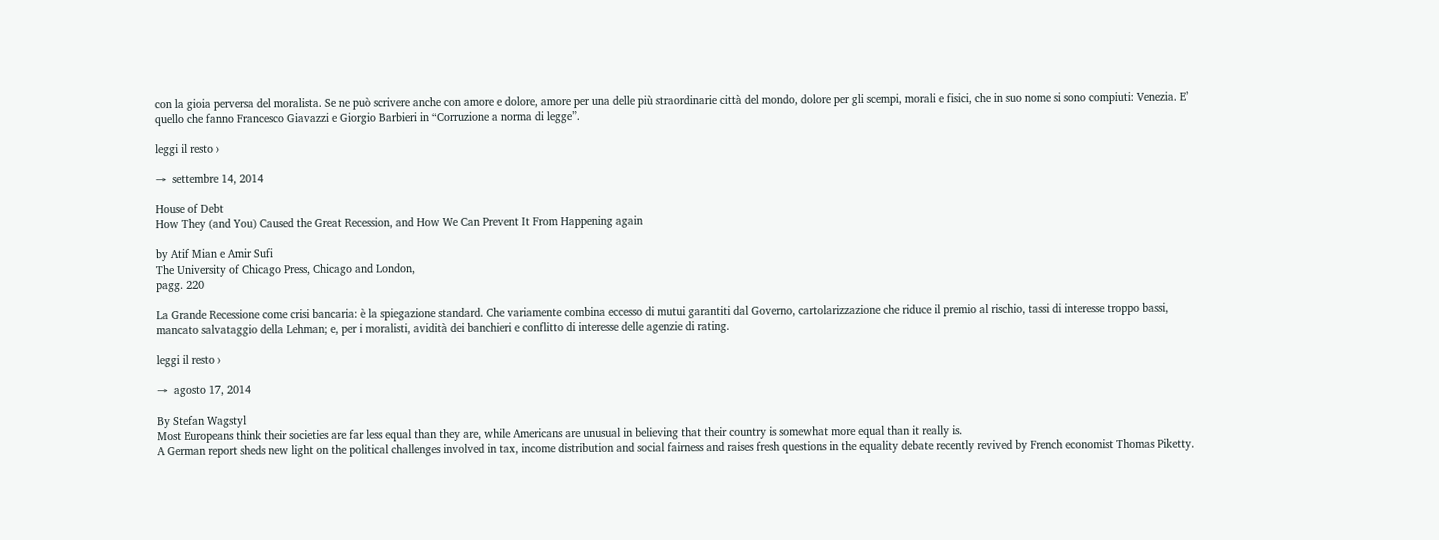con la gioia perversa del moralista. Se ne può scrivere anche con amore e dolore, amore per una delle più straordinarie città del mondo, dolore per gli scempi, morali e fisici, che in suo nome si sono compiuti: Venezia. E’ quello che fanno Francesco Giavazzi e Giorgio Barbieri in “Corruzione a norma di legge”.

leggi il resto ›

→  settembre 14, 2014

House of Debt
How They (and You) Caused the Great Recession, and How We Can Prevent It From Happening again

by Atif Mian e Amir Sufi
The University of Chicago Press, Chicago and London,
pagg. 220

La Grande Recessione come crisi bancaria: è la spiegazione standard. Che variamente combina eccesso di mutui garantiti dal Governo, cartolarizzazione che riduce il premio al rischio, tassi di interesse troppo bassi, mancato salvataggio della Lehman; e, per i moralisti, avidità dei banchieri e conflitto di interesse delle agenzie di rating.

leggi il resto ›

→  agosto 17, 2014

By Stefan Wagstyl
Most Europeans think their societies are far less equal than they are, while Americans are unusual in believing that their country is somewhat more equal than it really is.
A German report sheds new light on the political challenges involved in tax, income distribution and social fairness and raises fresh questions in the equality debate recently revived by French economist Thomas Piketty.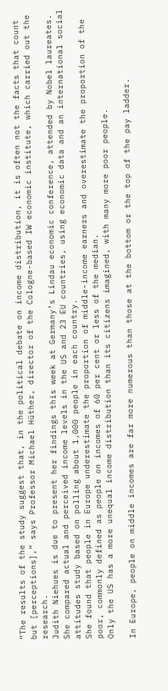“The results of the study suggest that, in the political debate on income distribution, it is often not the facts that count but [perceptions],” says Professor Michael Hüther, director of the Cologne-based IW economic institute, which carried out the research.
Judith Niehues is due to present her findings this week at Germany’s Lindau economic conference, attended by Nobel laureates. She compared actual and perceived income levels in the US and 23 EU countries, using economic data and an international social attitudes study based on polling about 1,000 people in each country.
She found that people in Europe underestimate the proportion of middle-income earners and overestimate the proportion of the poor, commonly defined as people on incomes of 60 per cent or less of the median.
Only the US has a more unequal income distribution than its citizens imagined, with many more poor people.

In Europe, people on middle incomes are far more numerous than those at the bottom or the top of the pay ladder.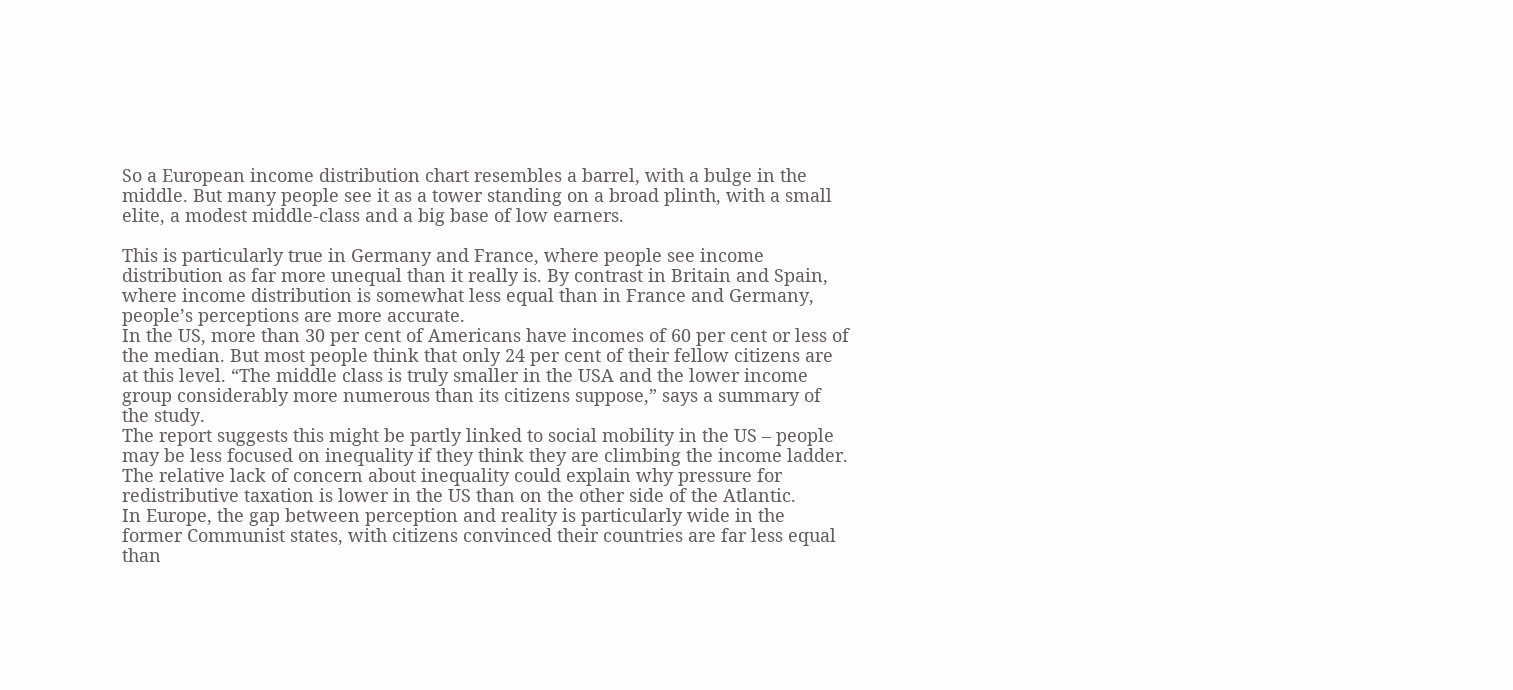So a European income distribution chart resembles a barrel, with a bulge in the middle. But many people see it as a tower standing on a broad plinth, with a small elite, a modest middle-class and a big base of low earners.

This is particularly true in Germany and France, where people see income distribution as far more unequal than it really is. By contrast in Britain and Spain, where income distribution is somewhat less equal than in France and Germany, people’s perceptions are more accurate.
In the US, more than 30 per cent of Americans have incomes of 60 per cent or less of the median. But most people think that only 24 per cent of their fellow citizens are at this level. “The middle class is truly smaller in the USA and the lower income group considerably more numerous than its citizens suppose,” says a summary of the study.
The report suggests this might be partly linked to social mobility in the US – people may be less focused on inequality if they think they are climbing the income ladder. The relative lack of concern about inequality could explain why pressure for redistributive taxation is lower in the US than on the other side of the Atlantic.
In Europe, the gap between perception and reality is particularly wide in the former Communist states, with citizens convinced their countries are far less equal than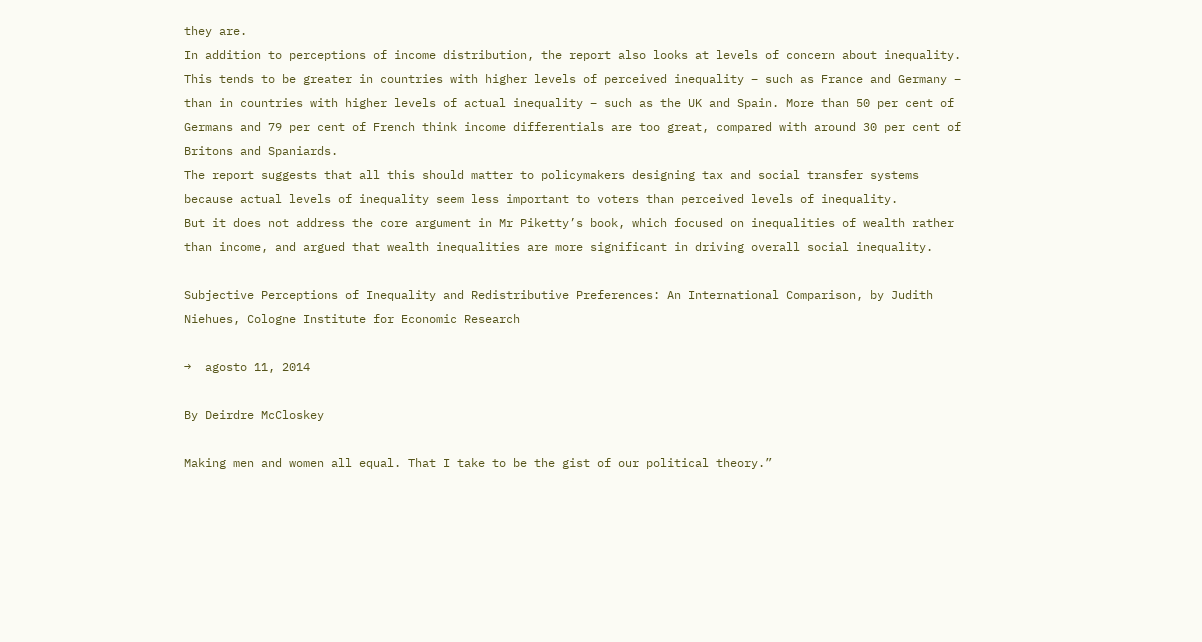they are.
In addition to perceptions of income distribution, the report also looks at levels of concern about inequality. This tends to be greater in countries with higher levels of perceived inequality – such as France and Germany – than in countries with higher levels of actual inequality – such as the UK and Spain. More than 50 per cent of Germans and 79 per cent of French think income differentials are too great, compared with around 30 per cent of Britons and Spaniards.
The report suggests that all this should matter to policymakers designing tax and social transfer systems because actual levels of inequality seem less important to voters than perceived levels of inequality.
But it does not address the core argument in Mr Piketty’s book, which focused on inequalities of wealth rather than income, and argued that wealth inequalities are more significant in driving overall social inequality.

Subjective Perceptions of Inequality and Redistributive Preferences: An International Comparison, by Judith Niehues, Cologne Institute for Economic Research

→  agosto 11, 2014

By Deirdre McCloskey

Making men and women all equal. That I take to be the gist of our political theory.”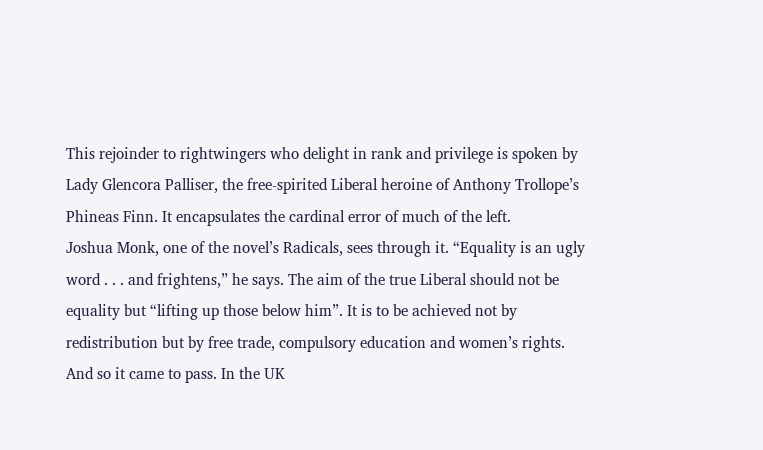This rejoinder to rightwingers who delight in rank and privilege is spoken by Lady Glencora Palliser, the free-spirited Liberal heroine of Anthony Trollope’s Phineas Finn. It encapsulates the cardinal error of much of the left.
Joshua Monk, one of the novel’s Radicals, sees through it. “Equality is an ugly word . . . and frightens,” he says. The aim of the true Liberal should not be equality but “lifting up those below him”. It is to be achieved not by redistribution but by free trade, compulsory education and women’s rights.
And so it came to pass. In the UK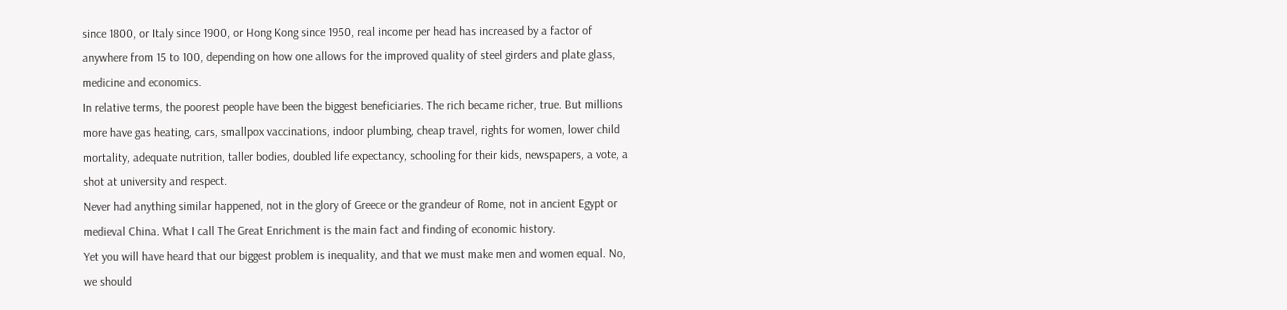since 1800, or Italy since 1900, or Hong Kong since 1950, real income per head has increased by a factor of anywhere from 15 to 100, depending on how one allows for the improved quality of steel girders and plate glass, medicine and economics.
In relative terms, the poorest people have been the biggest beneficiaries. The rich became richer, true. But millions more have gas heating, cars, smallpox vaccinations, indoor plumbing, cheap travel, rights for women, lower child mortality, adequate nutrition, taller bodies, doubled life expectancy, schooling for their kids, newspapers, a vote, a shot at university and respect.
Never had anything similar happened, not in the glory of Greece or the grandeur of Rome, not in ancient Egypt or medieval China. What I call The Great Enrichment is the main fact and finding of economic history.
Yet you will have heard that our biggest problem is inequality, and that we must make men and women equal. No, we should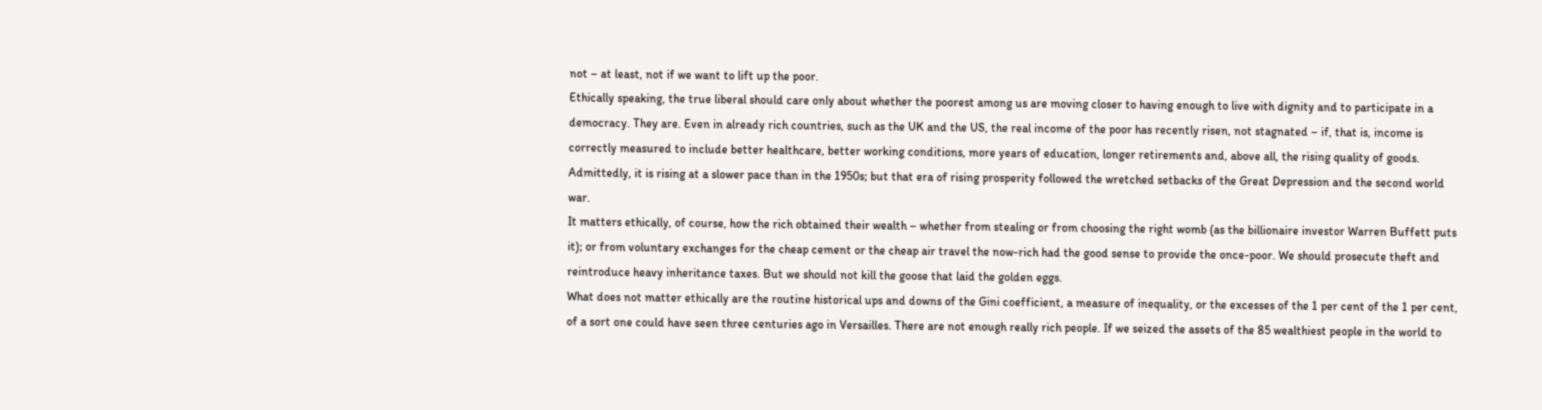not – at least, not if we want to lift up the poor.
Ethically speaking, the true liberal should care only about whether the poorest among us are moving closer to having enough to live with dignity and to participate in a democracy. They are. Even in already rich countries, such as the UK and the US, the real income of the poor has recently risen, not stagnated – if, that is, income is correctly measured to include better healthcare, better working conditions, more years of education, longer retirements and, above all, the rising quality of goods. Admittedly, it is rising at a slower pace than in the 1950s; but that era of rising prosperity followed the wretched setbacks of the Great Depression and the second world war.
It matters ethically, of course, how the rich obtained their wealth – whether from stealing or from choosing the right womb (as the billionaire investor Warren Buffett puts it); or from voluntary exchanges for the cheap cement or the cheap air travel the now-rich had the good sense to provide the once-poor. We should prosecute theft and reintroduce heavy inheritance taxes. But we should not kill the goose that laid the golden eggs.
What does not matter ethically are the routine historical ups and downs of the Gini coefficient, a measure of inequality, or the excesses of the 1 per cent of the 1 per cent, of a sort one could have seen three centuries ago in Versailles. There are not enough really rich people. If we seized the assets of the 85 wealthiest people in the world to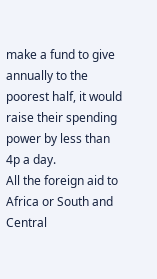make a fund to give annually to the poorest half, it would raise their spending power by less than 4p a day.
All the foreign aid to Africa or South and Central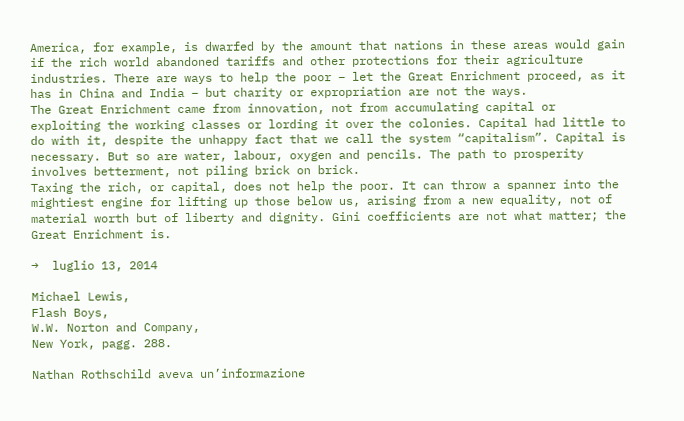America, for example, is dwarfed by the amount that nations in these areas would gain if the rich world abandoned tariffs and other protections for their agriculture industries. There are ways to help the poor – let the Great Enrichment proceed, as it has in China and India – but charity or expropriation are not the ways.
The Great Enrichment came from innovation, not from accumulating capital or exploiting the working classes or lording it over the colonies. Capital had little to do with it, despite the unhappy fact that we call the system “capitalism”. Capital is necessary. But so are water, labour, oxygen and pencils. The path to prosperity involves betterment, not piling brick on brick.
Taxing the rich, or capital, does not help the poor. It can throw a spanner into the mightiest engine for lifting up those below us, arising from a new equality, not of material worth but of liberty and dignity. Gini coefficients are not what matter; the Great Enrichment is.

→  luglio 13, 2014

Michael Lewis,
Flash Boys,
W.W. Norton and Company,
New York, pagg. 288.

Nathan Rothschild aveva un’informazione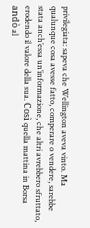privilegiata: sapeva che Wellington aveva vinto. Ma qualunque cosa avesse fatto, comperare o vendere, sarebbe stata anch’essa un’informazione, che altri avrebbero sfruttato, erodendo il valore della sua. Così quella mattina in Borsa andò al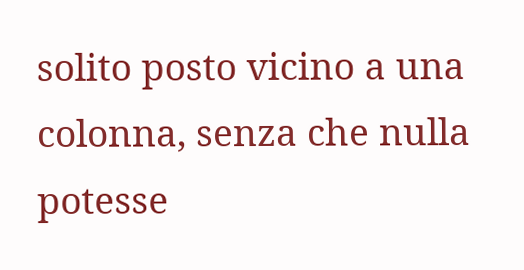solito posto vicino a una colonna, senza che nulla potesse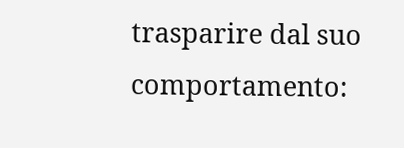trasparire dal suo comportamento: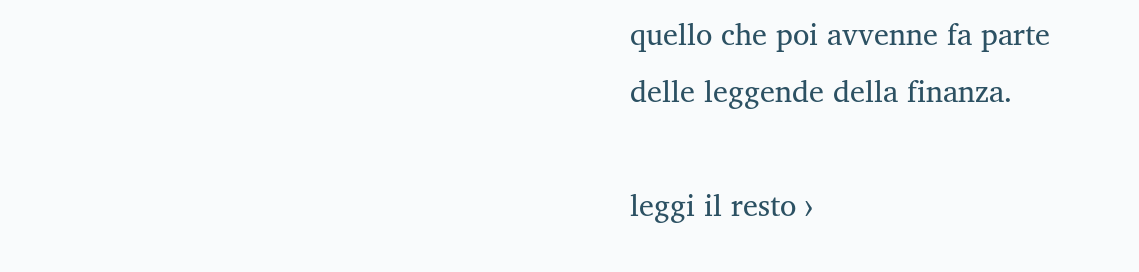quello che poi avvenne fa parte delle leggende della finanza.

leggi il resto ›